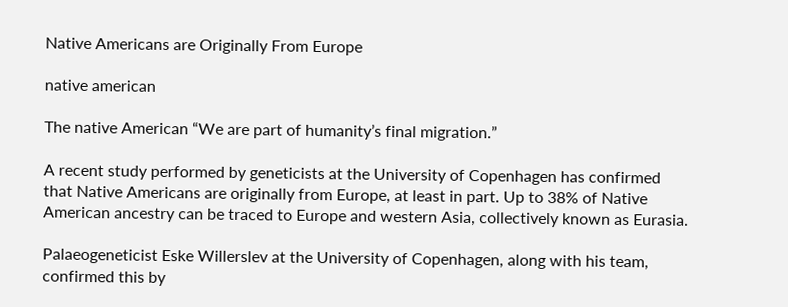Native Americans are Originally From Europe

native american

The native American “We are part of humanity’s final migration.”

A recent study performed by geneticists at the University of Copenhagen has confirmed that Native Americans are originally from Europe, at least in part. Up to 38% of Native American ancestry can be traced to Europe and western Asia, collectively known as Eurasia.

Palaeogeneticist Eske Willerslev at the University of Copenhagen, along with his team, confirmed this by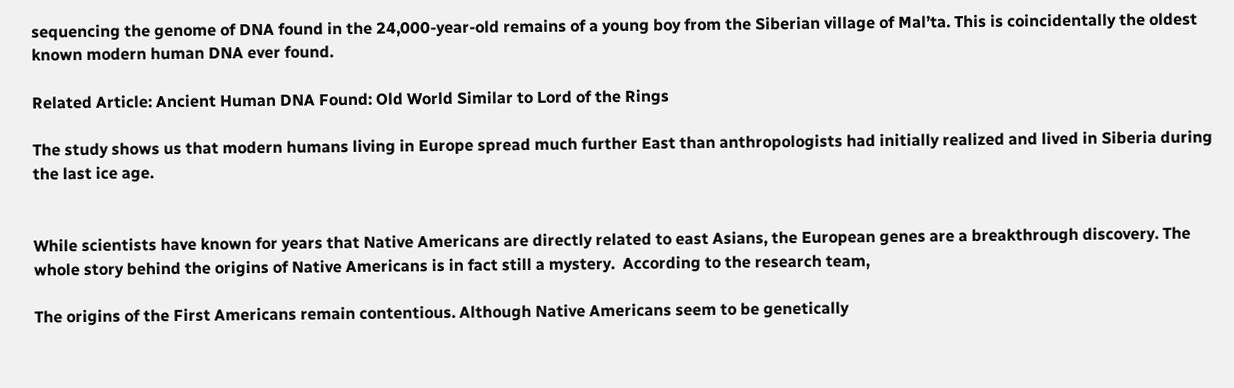sequencing the genome of DNA found in the 24,000-year-old remains of a young boy from the Siberian village of Mal’ta. This is coincidentally the oldest known modern human DNA ever found.

Related Article: Ancient Human DNA Found: Old World Similar to Lord of the Rings

The study shows us that modern humans living in Europe spread much further East than anthropologists had initially realized and lived in Siberia during the last ice age.


While scientists have known for years that Native Americans are directly related to east Asians, the European genes are a breakthrough discovery. The whole story behind the origins of Native Americans is in fact still a mystery.  According to the research team,

The origins of the First Americans remain contentious. Although Native Americans seem to be genetically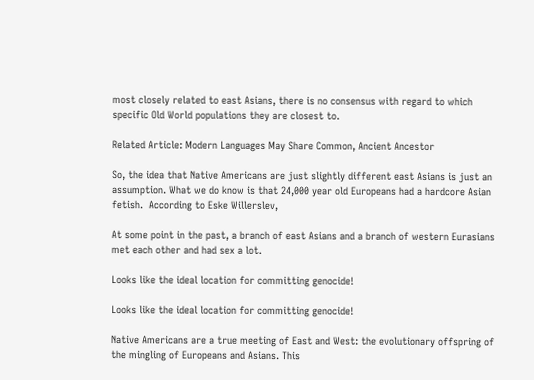most closely related to east Asians, there is no consensus with regard to which specific Old World populations they are closest to.

Related Article: Modern Languages May Share Common, Ancient Ancestor

So, the idea that Native Americans are just slightly different east Asians is just an assumption. What we do know is that 24,000 year old Europeans had a hardcore Asian fetish.  According to Eske Willerslev,

At some point in the past, a branch of east Asians and a branch of western Eurasians met each other and had sex a lot.

Looks like the ideal location for committing genocide!

Looks like the ideal location for committing genocide!

Native Americans are a true meeting of East and West: the evolutionary offspring of the mingling of Europeans and Asians. This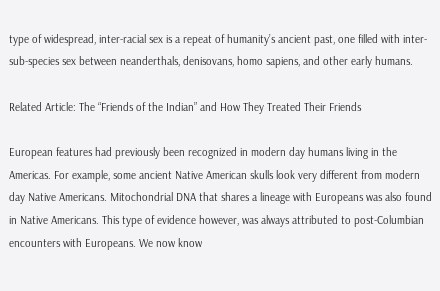type of widespread, inter-racial sex is a repeat of humanity’s ancient past, one filled with inter-sub-species sex between neanderthals, denisovans, homo sapiens, and other early humans.

Related Article: The “Friends of the Indian” and How They Treated Their Friends

European features had previously been recognized in modern day humans living in the Americas. For example, some ancient Native American skulls look very different from modern day Native Americans. Mitochondrial DNA that shares a lineage with Europeans was also found in Native Americans. This type of evidence however, was always attributed to post-Columbian encounters with Europeans. We now know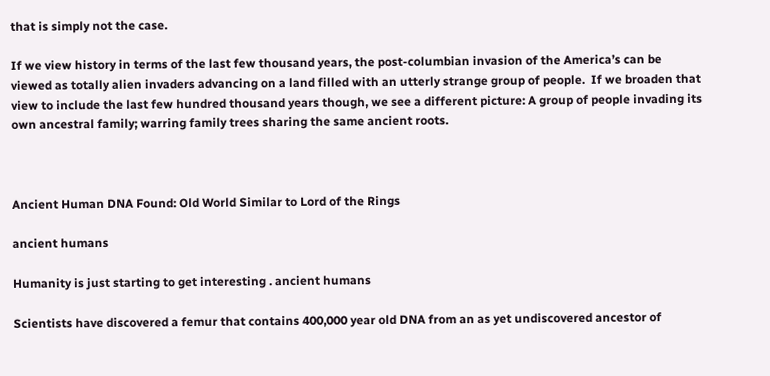that is simply not the case.

If we view history in terms of the last few thousand years, the post-columbian invasion of the America’s can be viewed as totally alien invaders advancing on a land filled with an utterly strange group of people.  If we broaden that view to include the last few hundred thousand years though, we see a different picture: A group of people invading its own ancestral family; warring family trees sharing the same ancient roots.



Ancient Human DNA Found: Old World Similar to Lord of the Rings

ancient humans

Humanity is just starting to get interesting . ancient humans

Scientists have discovered a femur that contains 400,000 year old DNA from an as yet undiscovered ancestor of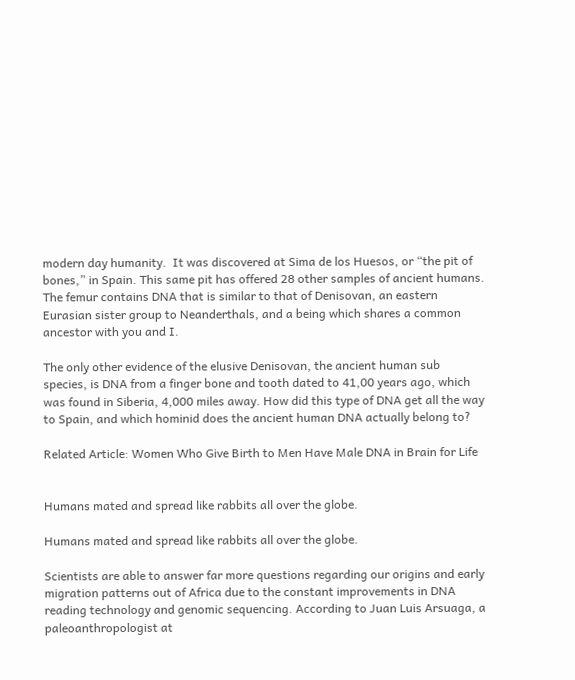modern day humanity.  It was discovered at Sima de los Huesos, or “the pit of bones,” in Spain. This same pit has offered 28 other samples of ancient humans. The femur contains DNA that is similar to that of Denisovan, an eastern Eurasian sister group to Neanderthals, and a being which shares a common ancestor with you and I.

The only other evidence of the elusive Denisovan, the ancient human sub species, is DNA from a finger bone and tooth dated to 41,00 years ago, which was found in Siberia, 4,000 miles away. How did this type of DNA get all the way to Spain, and which hominid does the ancient human DNA actually belong to?

Related Article: Women Who Give Birth to Men Have Male DNA in Brain for Life


Humans mated and spread like rabbits all over the globe.

Humans mated and spread like rabbits all over the globe.

Scientists are able to answer far more questions regarding our origins and early migration patterns out of Africa due to the constant improvements in DNA reading technology and genomic sequencing. According to Juan Luis Arsuaga, a paleoanthropologist at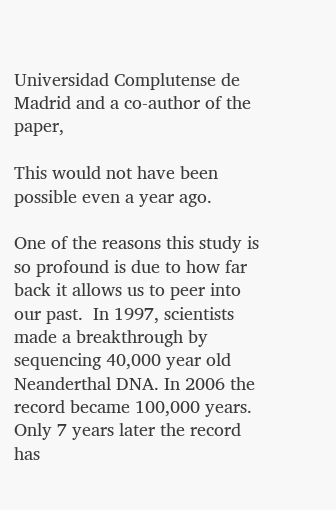Universidad Complutense de Madrid and a co-author of the paper,

This would not have been possible even a year ago.

One of the reasons this study is so profound is due to how far back it allows us to peer into our past.  In 1997, scientists made a breakthrough by sequencing 40,000 year old Neanderthal DNA. In 2006 the record became 100,000 years. Only 7 years later the record has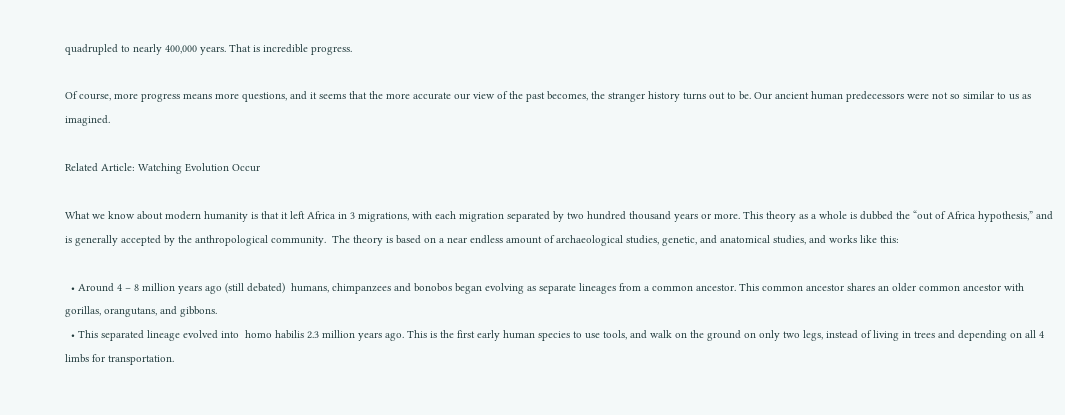quadrupled to nearly 400,000 years. That is incredible progress.

Of course, more progress means more questions, and it seems that the more accurate our view of the past becomes, the stranger history turns out to be. Our ancient human predecessors were not so similar to us as imagined.

Related Article: Watching Evolution Occur

What we know about modern humanity is that it left Africa in 3 migrations, with each migration separated by two hundred thousand years or more. This theory as a whole is dubbed the “out of Africa hypothesis,” and is generally accepted by the anthropological community.  The theory is based on a near endless amount of archaeological studies, genetic, and anatomical studies, and works like this:

  • Around 4 – 8 million years ago (still debated)  humans, chimpanzees and bonobos began evolving as separate lineages from a common ancestor. This common ancestor shares an older common ancestor with gorillas, orangutans, and gibbons.
  • This separated lineage evolved into  homo habilis 2.3 million years ago. This is the first early human species to use tools, and walk on the ground on only two legs, instead of living in trees and depending on all 4 limbs for transportation.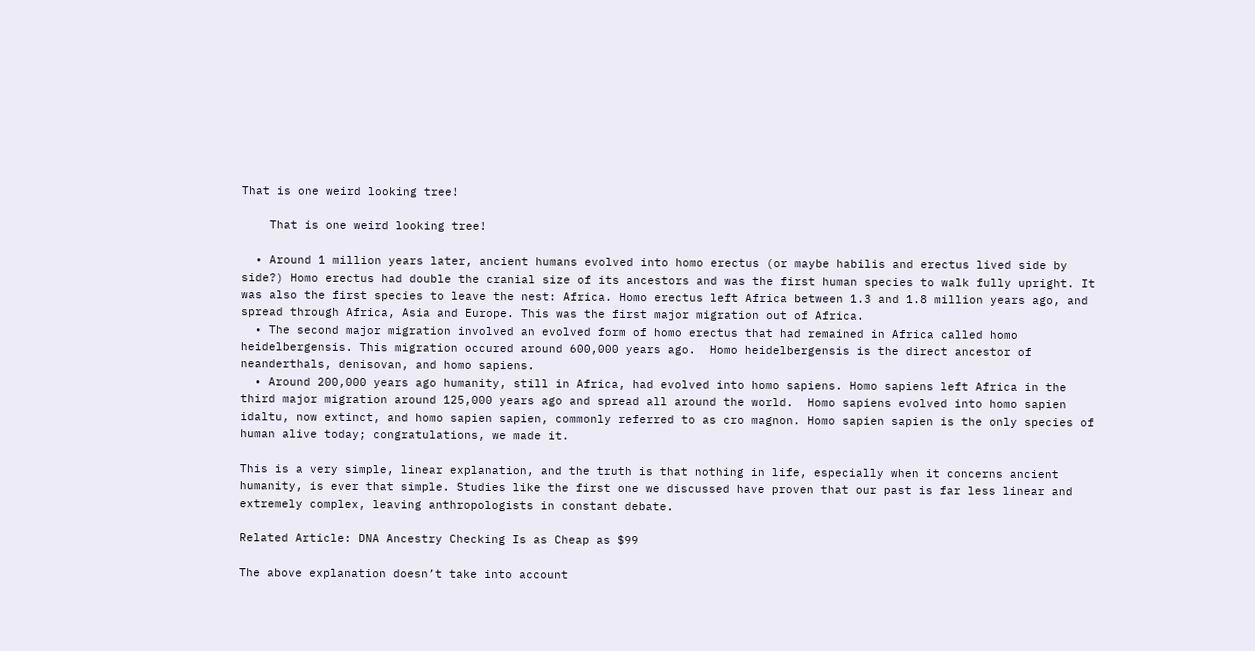That is one weird looking tree!

    That is one weird looking tree!

  • Around 1 million years later, ancient humans evolved into homo erectus (or maybe habilis and erectus lived side by side?) Homo erectus had double the cranial size of its ancestors and was the first human species to walk fully upright. It was also the first species to leave the nest: Africa. Homo erectus left Africa between 1.3 and 1.8 million years ago, and spread through Africa, Asia and Europe. This was the first major migration out of Africa.
  • The second major migration involved an evolved form of homo erectus that had remained in Africa called homo heidelbergensis. This migration occured around 600,000 years ago.  Homo heidelbergensis is the direct ancestor of neanderthals, denisovan, and homo sapiens.
  • Around 200,000 years ago humanity, still in Africa, had evolved into homo sapiens. Homo sapiens left Africa in the third major migration around 125,000 years ago and spread all around the world.  Homo sapiens evolved into homo sapien idaltu, now extinct, and homo sapien sapien, commonly referred to as cro magnon. Homo sapien sapien is the only species of human alive today; congratulations, we made it.

This is a very simple, linear explanation, and the truth is that nothing in life, especially when it concerns ancient humanity, is ever that simple. Studies like the first one we discussed have proven that our past is far less linear and extremely complex, leaving anthropologists in constant debate.

Related Article: DNA Ancestry Checking Is as Cheap as $99

The above explanation doesn’t take into account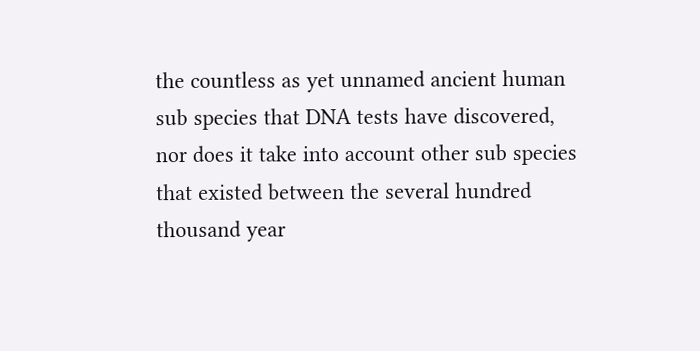the countless as yet unnamed ancient human sub species that DNA tests have discovered, nor does it take into account other sub species that existed between the several hundred thousand year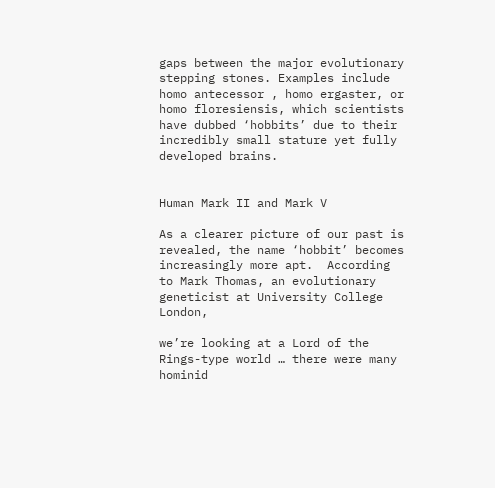gaps between the major evolutionary stepping stones. Examples include homo antecessor , homo ergaster, or homo floresiensis, which scientists have dubbed ‘hobbits’ due to their incredibly small stature yet fully developed brains.


Human Mark II and Mark V

As a clearer picture of our past is revealed, the name ‘hobbit’ becomes increasingly more apt.  According to Mark Thomas, an evolutionary geneticist at University College London,

we’re looking at a Lord of the Rings-type world … there were many hominid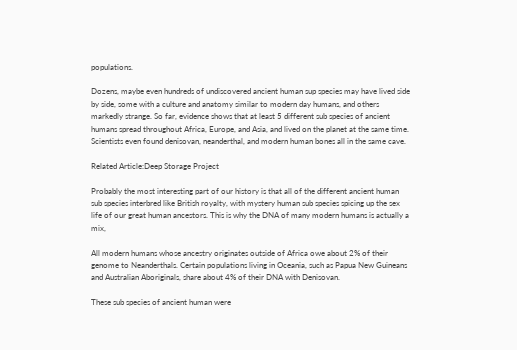populations.

Dozens, maybe even hundreds of undiscovered ancient human sup species may have lived side by side, some with a culture and anatomy similar to modern day humans, and others markedly strange. So far, evidence shows that at least 5 different sub species of ancient humans spread throughout Africa, Europe, and Asia, and lived on the planet at the same time. Scientists even found denisovan, neanderthal, and modern human bones all in the same cave.

Related Article:Deep Storage Project

Probably the most interesting part of our history is that all of the different ancient human sub species interbred like British royalty, with mystery human sub species spicing up the sex life of our great human ancestors. This is why the DNA of many modern humans is actually a mix,

All modern humans whose ancestry originates outside of Africa owe about 2% of their genome to Neanderthals. Certain populations living in Oceania, such as Papua New Guineans and Australian Aboriginals, share about 4% of their DNA with Denisovan.

These sub species of ancient human were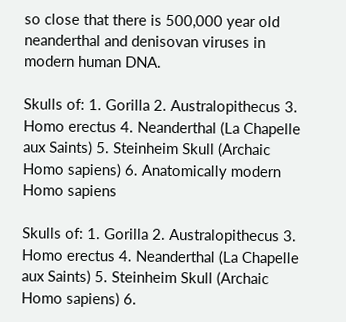so close that there is 500,000 year old neanderthal and denisovan viruses in modern human DNA.

Skulls of: 1. Gorilla 2. Australopithecus 3. Homo erectus 4. Neanderthal (La Chapelle aux Saints) 5. Steinheim Skull (Archaic Homo sapiens) 6. Anatomically modern Homo sapiens

Skulls of: 1. Gorilla 2. Australopithecus 3. Homo erectus 4. Neanderthal (La Chapelle aux Saints) 5. Steinheim Skull (Archaic Homo sapiens) 6.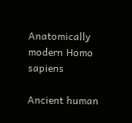Anatomically modern Homo sapiens

Ancient human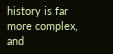history is far more complex, and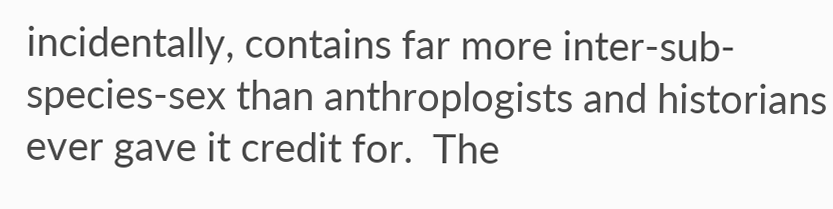incidentally, contains far more inter-sub-species-sex than anthroplogists and historians ever gave it credit for.  The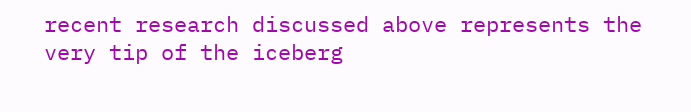recent research discussed above represents the very tip of the iceberg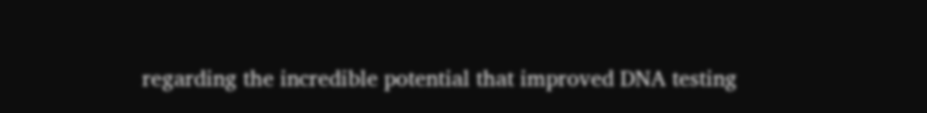regarding the incredible potential that improved DNA testing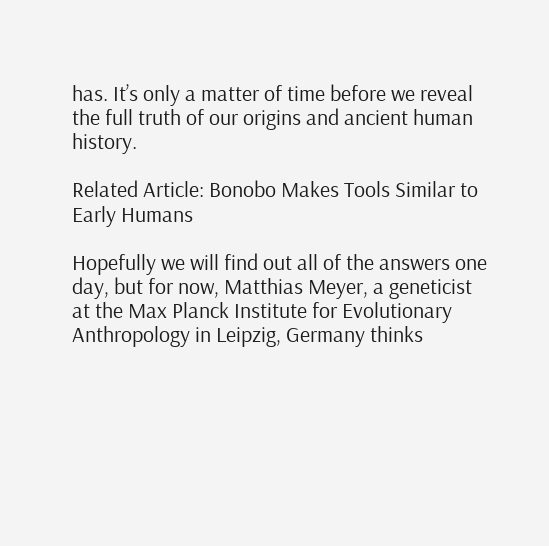has. It’s only a matter of time before we reveal the full truth of our origins and ancient human history.

Related Article: Bonobo Makes Tools Similar to Early Humans

Hopefully we will find out all of the answers one day, but for now, Matthias Meyer, a geneticist at the Max Planck Institute for Evolutionary Anthropology in Leipzig, Germany thinks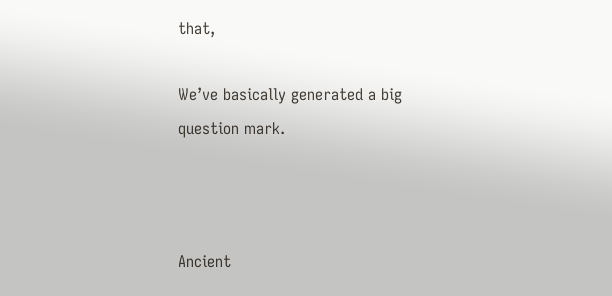that,

We’ve basically generated a big question mark.



Ancient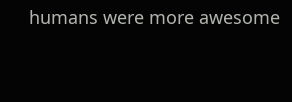humans were more awesome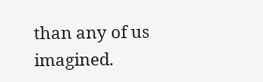than any of us imagined.